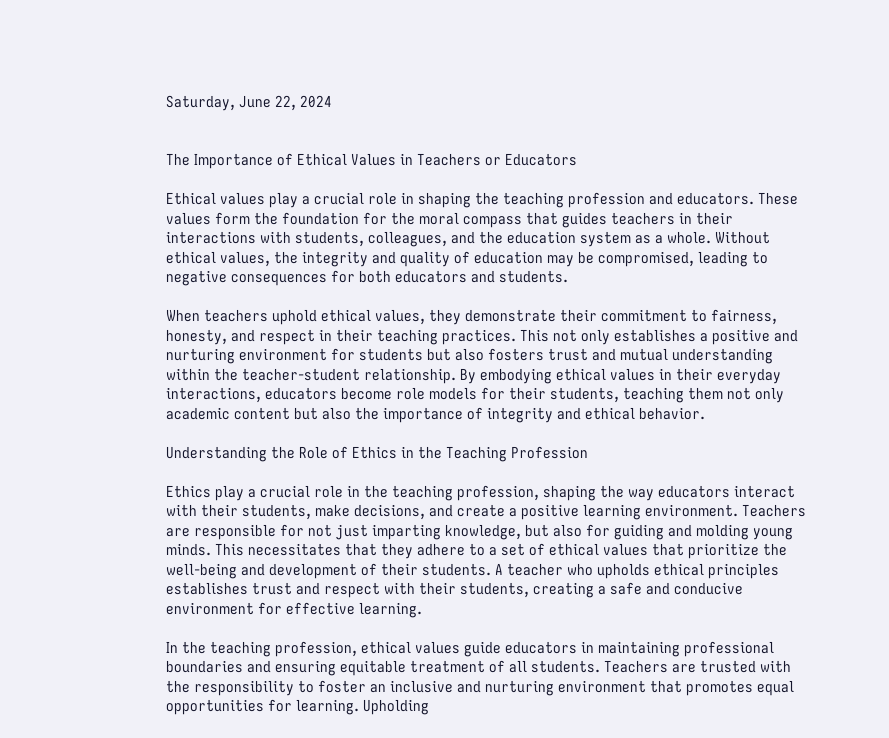Saturday, June 22, 2024


The Importance of Ethical Values in Teachers or Educators

Ethical values play a crucial role in shaping the teaching profession and educators. These values form the foundation for the moral compass that guides teachers in their interactions with students, colleagues, and the education system as a whole. Without ethical values, the integrity and quality of education may be compromised, leading to negative consequences for both educators and students.

When teachers uphold ethical values, they demonstrate their commitment to fairness, honesty, and respect in their teaching practices. This not only establishes a positive and nurturing environment for students but also fosters trust and mutual understanding within the teacher-student relationship. By embodying ethical values in their everyday interactions, educators become role models for their students, teaching them not only academic content but also the importance of integrity and ethical behavior.

Understanding the Role of Ethics in the Teaching Profession

Ethics play a crucial role in the teaching profession, shaping the way educators interact with their students, make decisions, and create a positive learning environment. Teachers are responsible for not just imparting knowledge, but also for guiding and molding young minds. This necessitates that they adhere to a set of ethical values that prioritize the well-being and development of their students. A teacher who upholds ethical principles establishes trust and respect with their students, creating a safe and conducive environment for effective learning.

In the teaching profession, ethical values guide educators in maintaining professional boundaries and ensuring equitable treatment of all students. Teachers are trusted with the responsibility to foster an inclusive and nurturing environment that promotes equal opportunities for learning. Upholding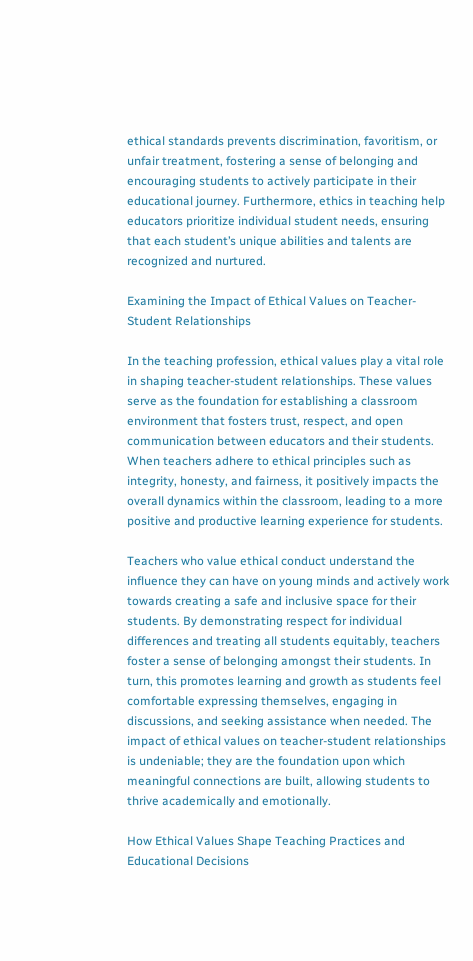ethical standards prevents discrimination, favoritism, or unfair treatment, fostering a sense of belonging and encouraging students to actively participate in their educational journey. Furthermore, ethics in teaching help educators prioritize individual student needs, ensuring that each student’s unique abilities and talents are recognized and nurtured.

Examining the Impact of Ethical Values on Teacher-Student Relationships

In the teaching profession, ethical values play a vital role in shaping teacher-student relationships. These values serve as the foundation for establishing a classroom environment that fosters trust, respect, and open communication between educators and their students. When teachers adhere to ethical principles such as integrity, honesty, and fairness, it positively impacts the overall dynamics within the classroom, leading to a more positive and productive learning experience for students.

Teachers who value ethical conduct understand the influence they can have on young minds and actively work towards creating a safe and inclusive space for their students. By demonstrating respect for individual differences and treating all students equitably, teachers foster a sense of belonging amongst their students. In turn, this promotes learning and growth as students feel comfortable expressing themselves, engaging in discussions, and seeking assistance when needed. The impact of ethical values on teacher-student relationships is undeniable; they are the foundation upon which meaningful connections are built, allowing students to thrive academically and emotionally.

How Ethical Values Shape Teaching Practices and Educational Decisions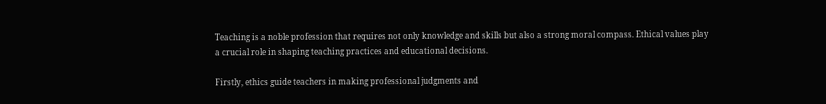Teaching is a noble profession that requires not only knowledge and skills but also a strong moral compass. Ethical values play a crucial role in shaping teaching practices and educational decisions.

Firstly, ethics guide teachers in making professional judgments and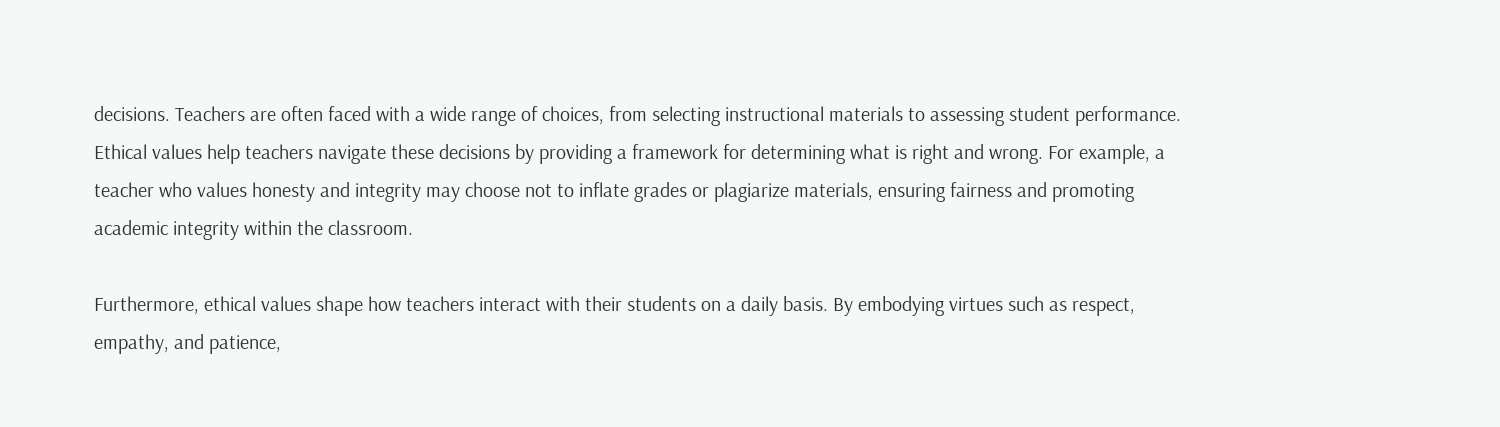decisions. Teachers are often faced with a wide range of choices, from selecting instructional materials to assessing student performance. Ethical values help teachers navigate these decisions by providing a framework for determining what is right and wrong. For example, a teacher who values honesty and integrity may choose not to inflate grades or plagiarize materials, ensuring fairness and promoting academic integrity within the classroom.

Furthermore, ethical values shape how teachers interact with their students on a daily basis. By embodying virtues such as respect, empathy, and patience,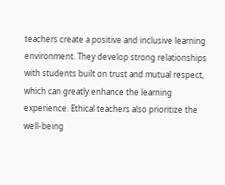teachers create a positive and inclusive learning environment. They develop strong relationships with students built on trust and mutual respect, which can greatly enhance the learning experience. Ethical teachers also prioritize the well-being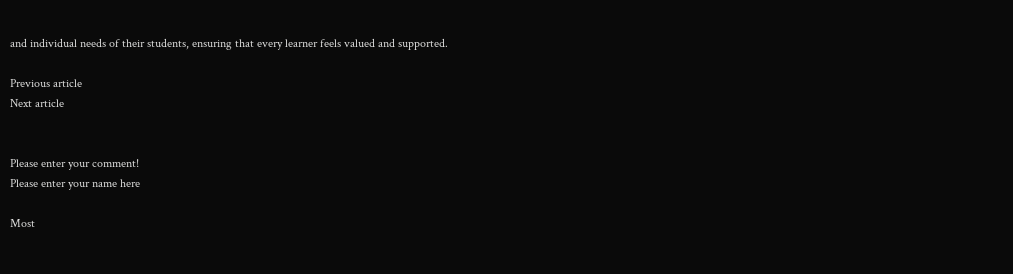and individual needs of their students, ensuring that every learner feels valued and supported.

Previous article
Next article


Please enter your comment!
Please enter your name here

Most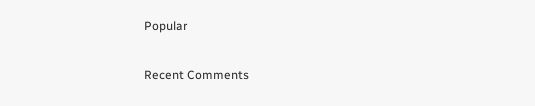Popular

Recent Comments